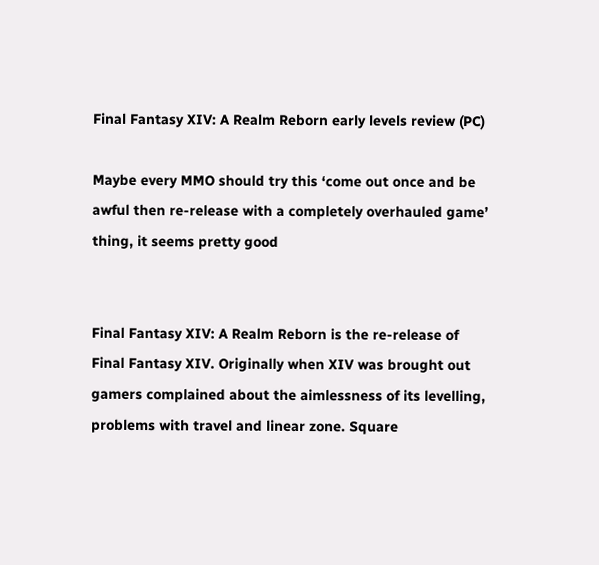Final Fantasy XIV: A Realm Reborn early levels review (PC)

Maybe every MMO should try this ‘come out once and be awful then re-release with a completely overhauled game’ thing, it seems pretty good


Final Fantasy XIV: A Realm Reborn is the re-release of Final Fantasy XIV. Originally when XIV was brought out gamers complained about the aimlessness of its levelling, problems with travel and linear zone. Square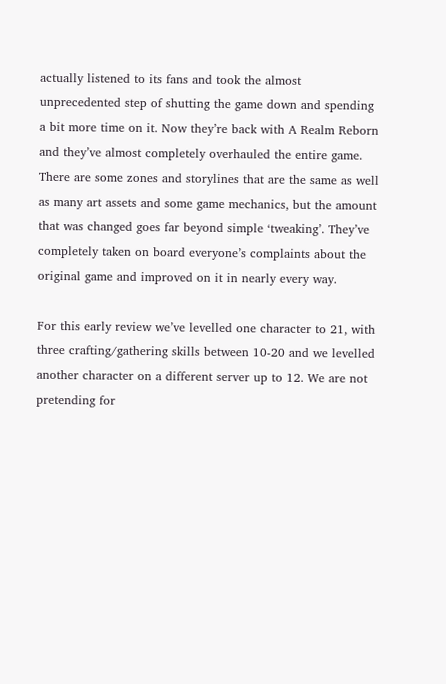actually listened to its fans and took the almost unprecedented step of shutting the game down and spending a bit more time on it. Now they’re back with A Realm Reborn and they’ve almost completely overhauled the entire game. There are some zones and storylines that are the same as well as many art assets and some game mechanics, but the amount that was changed goes far beyond simple ‘tweaking’. They’ve completely taken on board everyone’s complaints about the original game and improved on it in nearly every way.

For this early review we’ve levelled one character to 21, with three crafting/gathering skills between 10-20 and we levelled another character on a different server up to 12. We are not pretending for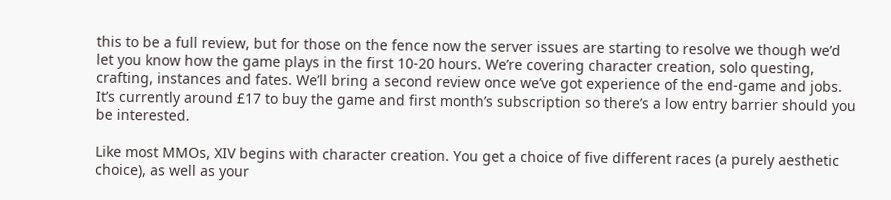this to be a full review, but for those on the fence now the server issues are starting to resolve we though we’d let you know how the game plays in the first 10-20 hours. We’re covering character creation, solo questing, crafting, instances and fates. We’ll bring a second review once we’ve got experience of the end-game and jobs. It’s currently around £17 to buy the game and first month’s subscription so there’s a low entry barrier should you be interested.

Like most MMOs, XIV begins with character creation. You get a choice of five different races (a purely aesthetic choice), as well as your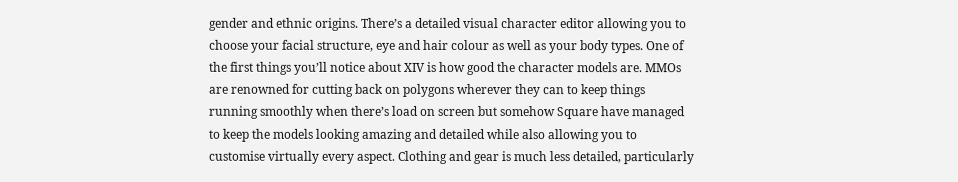gender and ethnic origins. There’s a detailed visual character editor allowing you to choose your facial structure, eye and hair colour as well as your body types. One of the first things you’ll notice about XIV is how good the character models are. MMOs are renowned for cutting back on polygons wherever they can to keep things running smoothly when there’s load on screen but somehow Square have managed to keep the models looking amazing and detailed while also allowing you to customise virtually every aspect. Clothing and gear is much less detailed, particularly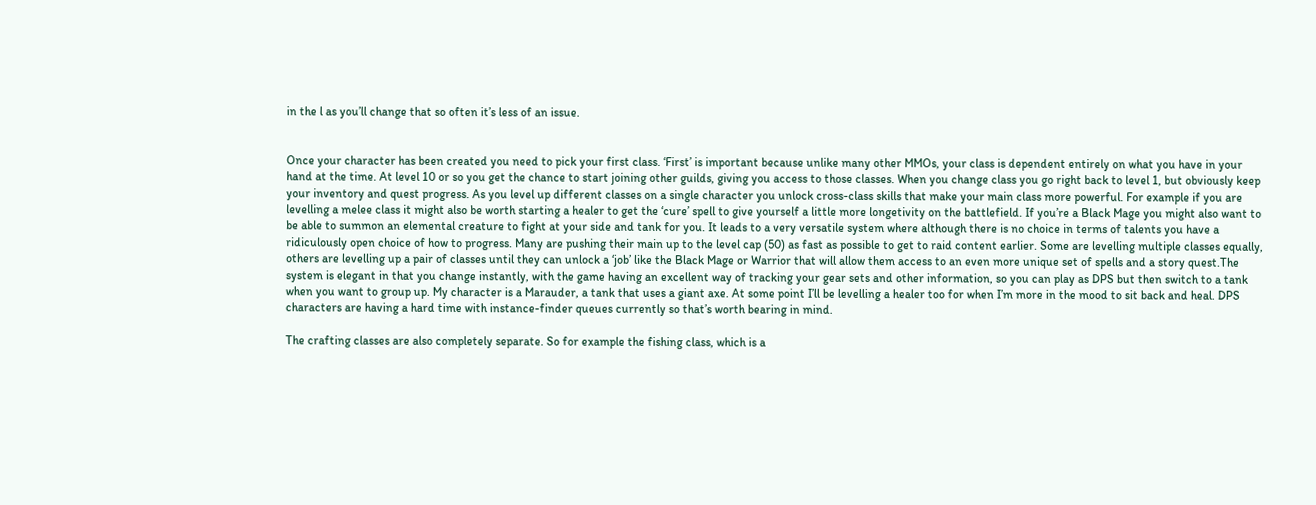in the l as you’ll change that so often it’s less of an issue.


Once your character has been created you need to pick your first class. ‘First’ is important because unlike many other MMOs, your class is dependent entirely on what you have in your hand at the time. At level 10 or so you get the chance to start joining other guilds, giving you access to those classes. When you change class you go right back to level 1, but obviously keep your inventory and quest progress. As you level up different classes on a single character you unlock cross-class skills that make your main class more powerful. For example if you are levelling a melee class it might also be worth starting a healer to get the ‘cure’ spell to give yourself a little more longetivity on the battlefield. If you’re a Black Mage you might also want to be able to summon an elemental creature to fight at your side and tank for you. It leads to a very versatile system where although there is no choice in terms of talents you have a ridiculously open choice of how to progress. Many are pushing their main up to the level cap (50) as fast as possible to get to raid content earlier. Some are levelling multiple classes equally, others are levelling up a pair of classes until they can unlock a ‘job’ like the Black Mage or Warrior that will allow them access to an even more unique set of spells and a story quest.The system is elegant in that you change instantly, with the game having an excellent way of tracking your gear sets and other information, so you can play as DPS but then switch to a tank when you want to group up. My character is a Marauder, a tank that uses a giant axe. At some point I’ll be levelling a healer too for when I’m more in the mood to sit back and heal. DPS characters are having a hard time with instance-finder queues currently so that’s worth bearing in mind.

The crafting classes are also completely separate. So for example the fishing class, which is a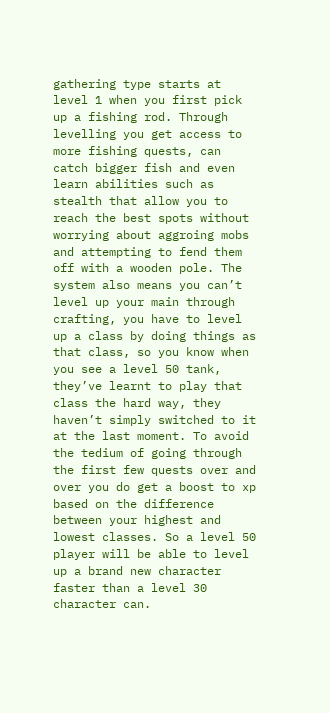gathering type starts at level 1 when you first pick up a fishing rod. Through levelling you get access to more fishing quests, can catch bigger fish and even learn abilities such as stealth that allow you to reach the best spots without worrying about aggroing mobs and attempting to fend them off with a wooden pole. The system also means you can’t level up your main through crafting, you have to level up a class by doing things as that class, so you know when you see a level 50 tank, they’ve learnt to play that class the hard way, they haven’t simply switched to it at the last moment. To avoid the tedium of going through the first few quests over and over you do get a boost to xp based on the difference between your highest and lowest classes. So a level 50 player will be able to level up a brand new character faster than a level 30 character can.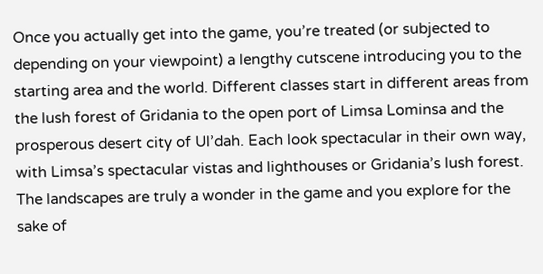Once you actually get into the game, you’re treated (or subjected to depending on your viewpoint) a lengthy cutscene introducing you to the starting area and the world. Different classes start in different areas from the lush forest of Gridania to the open port of Limsa Lominsa and the prosperous desert city of Ul’dah. Each look spectacular in their own way, with Limsa’s spectacular vistas and lighthouses or Gridania’s lush forest. The landscapes are truly a wonder in the game and you explore for the sake of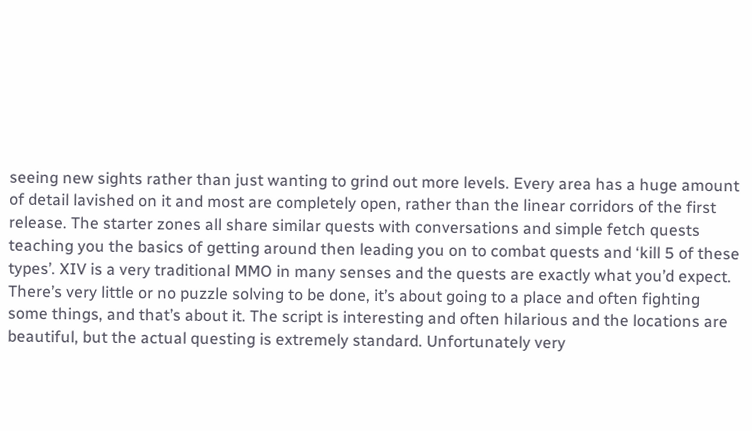seeing new sights rather than just wanting to grind out more levels. Every area has a huge amount of detail lavished on it and most are completely open, rather than the linear corridors of the first release. The starter zones all share similar quests with conversations and simple fetch quests teaching you the basics of getting around then leading you on to combat quests and ‘kill 5 of these types’. XIV is a very traditional MMO in many senses and the quests are exactly what you’d expect. There’s very little or no puzzle solving to be done, it’s about going to a place and often fighting some things, and that’s about it. The script is interesting and often hilarious and the locations are beautiful, but the actual questing is extremely standard. Unfortunately very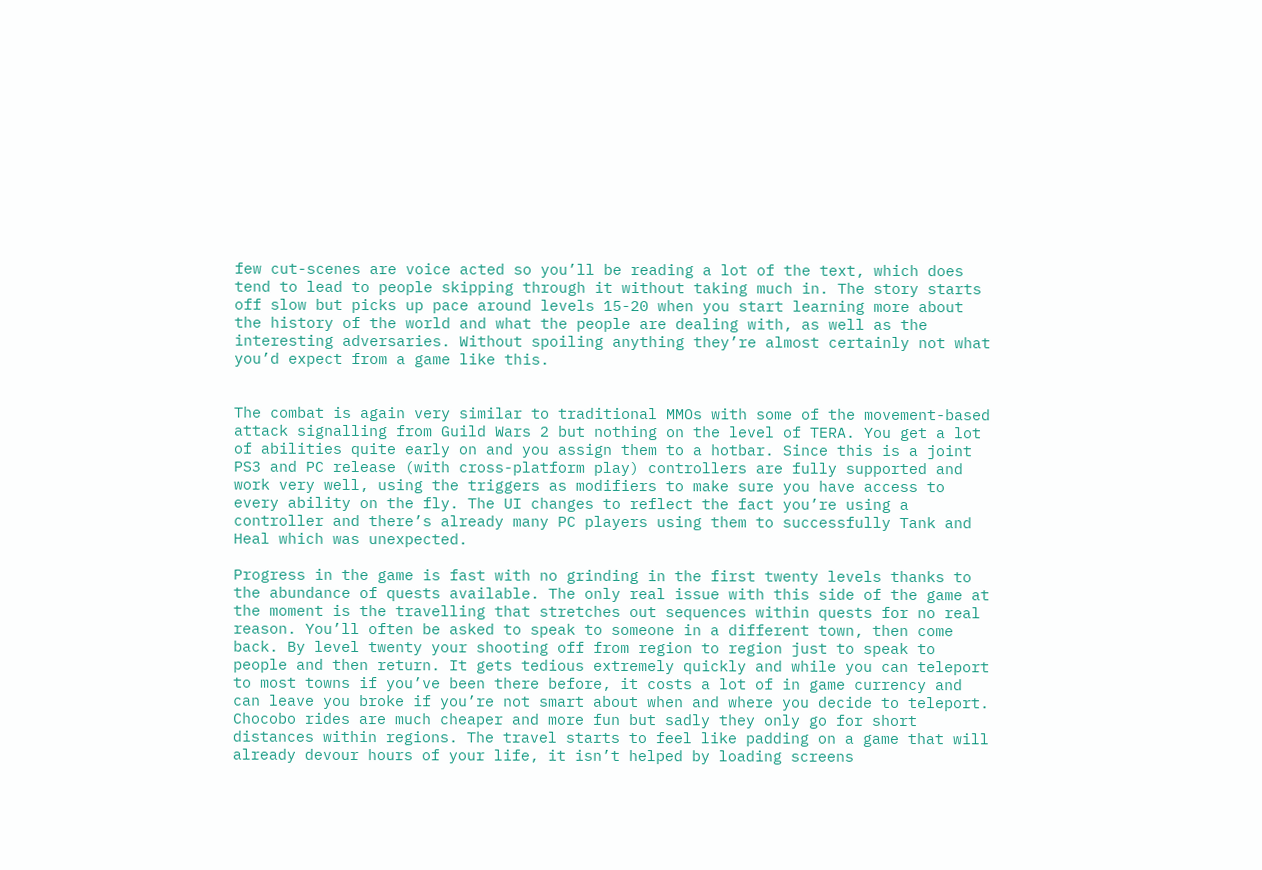few cut-scenes are voice acted so you’ll be reading a lot of the text, which does tend to lead to people skipping through it without taking much in. The story starts off slow but picks up pace around levels 15-20 when you start learning more about the history of the world and what the people are dealing with, as well as the interesting adversaries. Without spoiling anything they’re almost certainly not what you’d expect from a game like this.


The combat is again very similar to traditional MMOs with some of the movement-based attack signalling from Guild Wars 2 but nothing on the level of TERA. You get a lot of abilities quite early on and you assign them to a hotbar. Since this is a joint PS3 and PC release (with cross-platform play) controllers are fully supported and work very well, using the triggers as modifiers to make sure you have access to every ability on the fly. The UI changes to reflect the fact you’re using a controller and there’s already many PC players using them to successfully Tank and Heal which was unexpected.

Progress in the game is fast with no grinding in the first twenty levels thanks to the abundance of quests available. The only real issue with this side of the game at the moment is the travelling that stretches out sequences within quests for no real reason. You’ll often be asked to speak to someone in a different town, then come back. By level twenty your shooting off from region to region just to speak to people and then return. It gets tedious extremely quickly and while you can teleport to most towns if you’ve been there before, it costs a lot of in game currency and can leave you broke if you’re not smart about when and where you decide to teleport. Chocobo rides are much cheaper and more fun but sadly they only go for short distances within regions. The travel starts to feel like padding on a game that will already devour hours of your life, it isn’t helped by loading screens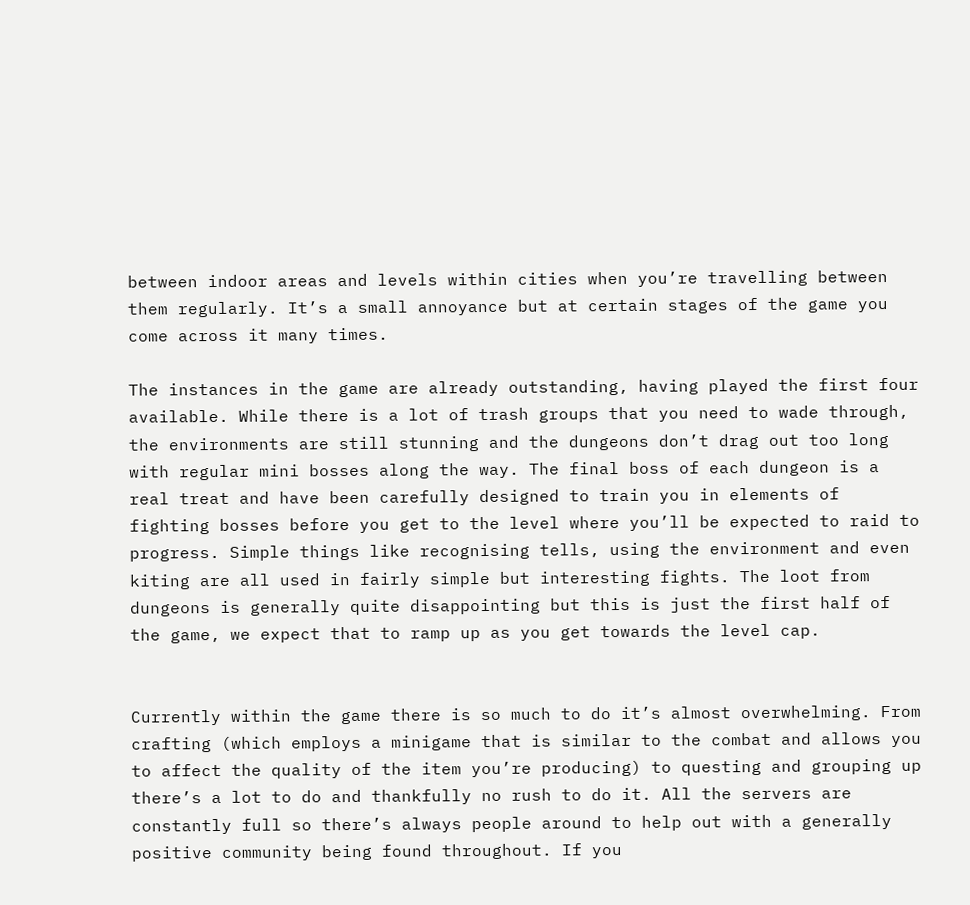between indoor areas and levels within cities when you’re travelling between them regularly. It’s a small annoyance but at certain stages of the game you come across it many times.

The instances in the game are already outstanding, having played the first four available. While there is a lot of trash groups that you need to wade through, the environments are still stunning and the dungeons don’t drag out too long with regular mini bosses along the way. The final boss of each dungeon is a real treat and have been carefully designed to train you in elements of fighting bosses before you get to the level where you’ll be expected to raid to progress. Simple things like recognising tells, using the environment and even kiting are all used in fairly simple but interesting fights. The loot from dungeons is generally quite disappointing but this is just the first half of the game, we expect that to ramp up as you get towards the level cap.


Currently within the game there is so much to do it’s almost overwhelming. From crafting (which employs a minigame that is similar to the combat and allows you to affect the quality of the item you’re producing) to questing and grouping up there’s a lot to do and thankfully no rush to do it. All the servers are constantly full so there’s always people around to help out with a generally positive community being found throughout. If you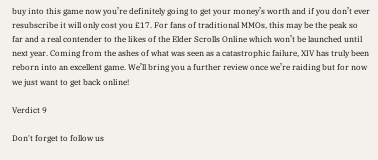buy into this game now you’re definitely going to get your money’s worth and if you don’t ever resubscribe it will only cost you £17. For fans of traditional MMOs, this may be the peak so far and a real contender to the likes of the Elder Scrolls Online which won’t be launched until next year. Coming from the ashes of what was seen as a catastrophic failure, XIV has truly been reborn into an excellent game. We’ll bring you a further review once we’re raiding but for now we just want to get back online!

Verdict 9

Don't forget to follow us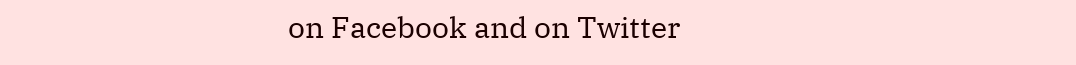on Facebook and on Twitter